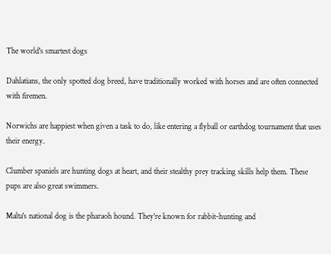The world's smartest dogs

Dahlatians, the only spotted dog breed, have traditionally worked with horses and are often connected with firemen.

Norwichs are happiest when given a task to do, like entering a flyball or earthdog tournament that uses their energy.

Clumber spaniels are hunting dogs at heart, and their stealthy prey tracking skills help them. These pups are also great swimmers.

Malta's national dog is the pharaoh hound. They're known for rabbit-hunting and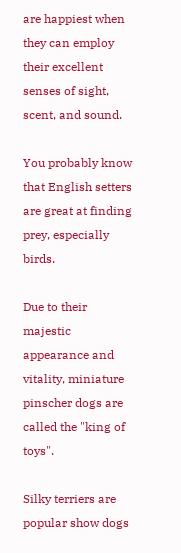are happiest when they can employ their excellent senses of sight, scent, and sound.

You probably know that English setters are great at finding prey, especially birds.

Due to their majestic appearance and vitality, miniature pinscher dogs are called the "king of toys".

Silky terriers are popular show dogs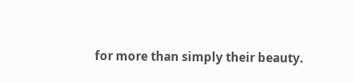for more than simply their beauty.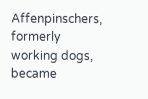Affenpinschers, formerly working dogs, became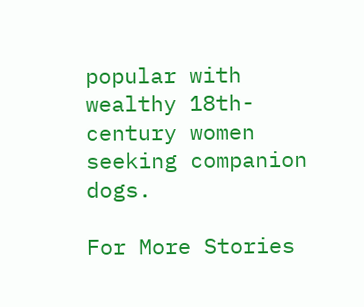popular with wealthy 18th-century women seeking companion dogs.

For More Stories